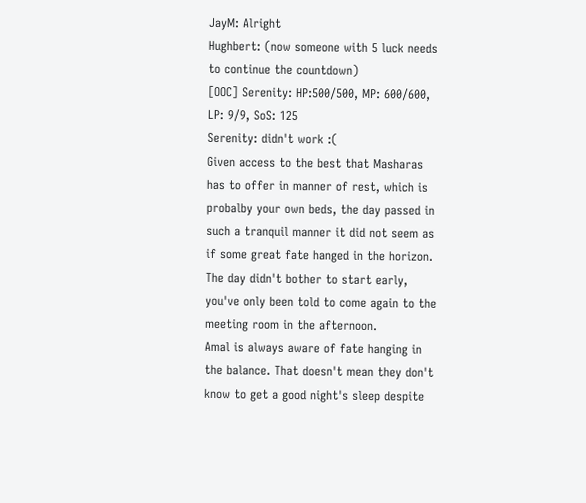JayM: Alright
Hughbert: (now someone with 5 luck needs to continue the countdown)
[OOC] Serenity: HP:500/500, MP: 600/600, LP: 9/9, SoS: 125
Serenity: didn't work :(
Given access to the best that Masharas has to offer in manner of rest, which is probalby your own beds, the day passed in such a tranquil manner it did not seem as if some great fate hanged in the horizon.
The day didn't bother to start early, you've only been told to come again to the meeting room in the afternoon.
Amal is always aware of fate hanging in the balance. That doesn't mean they don't know to get a good night's sleep despite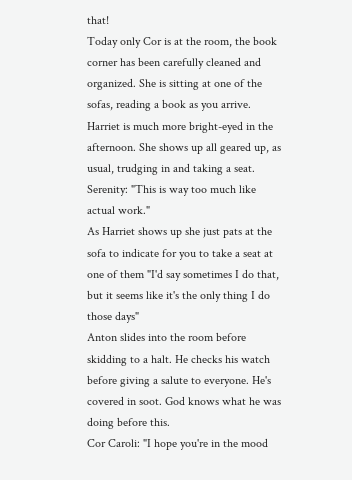that!
Today only Cor is at the room, the book corner has been carefully cleaned and organized. She is sitting at one of the sofas, reading a book as you arrive.
Harriet is much more bright-eyed in the afternoon. She shows up all geared up, as usual, trudging in and taking a seat.
Serenity: "This is way too much like actual work."
As Harriet shows up she just pats at the sofa to indicate for you to take a seat at one of them "I'd say sometimes I do that, but it seems like it's the only thing I do those days"
Anton slides into the room before skidding to a halt. He checks his watch before giving a salute to everyone. He's covered in soot. God knows what he was doing before this.
Cor Caroli: "I hope you're in the mood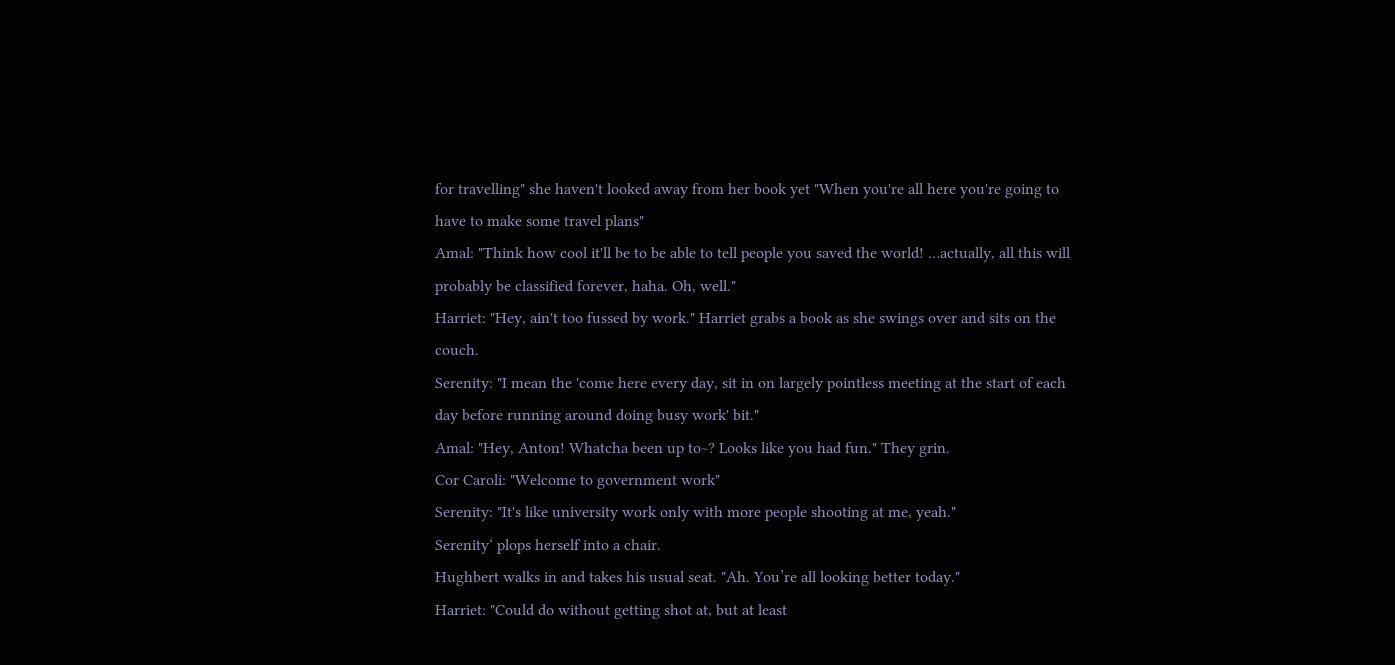for travelling" she haven't looked away from her book yet "When you're all here you're going to have to make some travel plans"
Amal: "Think how cool it'll be to be able to tell people you saved the world! …actually, all this will probably be classified forever, haha. Oh, well."
Harriet: "Hey, ain't too fussed by work." Harriet grabs a book as she swings over and sits on the couch.
Serenity: "I mean the 'come here every day, sit in on largely pointless meeting at the start of each day before running around doing busy work' bit."
Amal: "Hey, Anton! Whatcha been up to~? Looks like you had fun." They grin.
Cor Caroli: "Welcome to government work"
Serenity: "It's like university work only with more people shooting at me, yeah."
Serenity‘ plops herself into a chair.
Hughbert walks in and takes his usual seat. "Ah. You’re all looking better today."
Harriet: "Could do without getting shot at, but at least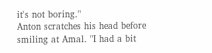it's not boring."
Anton scratches his head before smiling at Amal. "I had a bit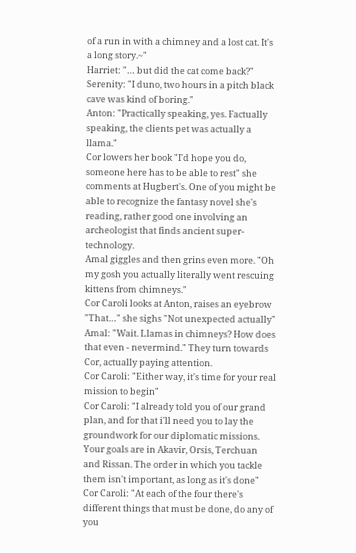of a run in with a chimney and a lost cat. It's a long story.~"
Harriet: "… but did the cat come back?"
Serenity: "I duno, two hours in a pitch black cave was kind of boring."
Anton: "Practically speaking, yes. Factually speaking, the clients pet was actually a llama."
Cor lowers her book "I'd hope you do, someone here has to be able to rest" she comments at Hugbert's. One of you might be able to recognize the fantasy novel she's reading, rather good one involving an archeologist that finds ancient super-technology.
Amal giggles and then grins even more. "Oh my gosh you actually literally went rescuing kittens from chimneys."
Cor Caroli looks at Anton, raises an eyebrow "That…" she sighs "Not unexpected actually"
Amal: "Wait. Llamas in chimneys? How does that even - nevermind." They turn towards Cor, actually paying attention.
Cor Caroli: "Either way, it's time for your real mission to begin"
Cor Caroli: "I already told you of our grand plan, and for that i'll need you to lay the groundwork for our diplomatic missions. Your goals are in Akavir, Orsis, Terchuan and Rissan. The order in which you tackle them isn't important, as long as it's done"
Cor Caroli: "At each of the four there's different things that must be done, do any of you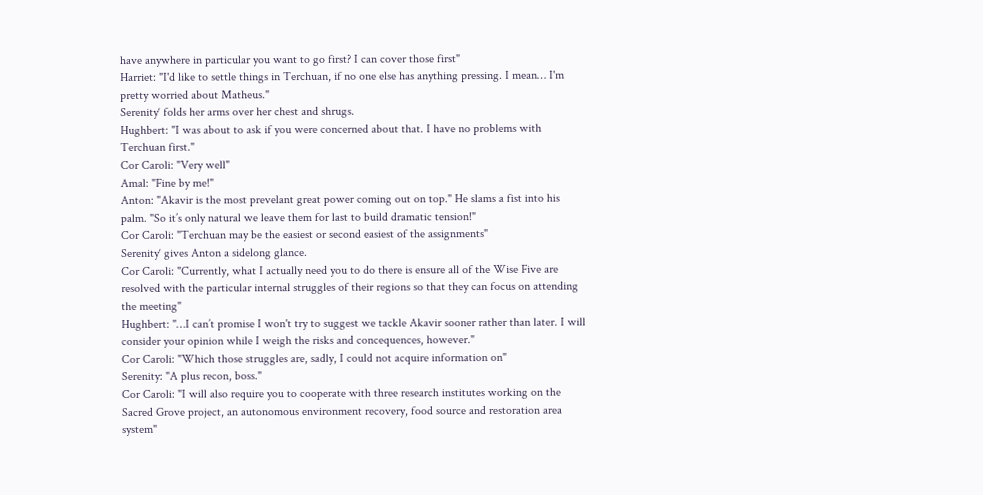have anywhere in particular you want to go first? I can cover those first"
Harriet: "I'd like to settle things in Terchuan, if no one else has anything pressing. I mean… I'm pretty worried about Matheus."
Serenity‘ folds her arms over her chest and shrugs.
Hughbert: "I was about to ask if you were concerned about that. I have no problems with Terchuan first."
Cor Caroli: "Very well"
Amal: "Fine by me!"
Anton: "Akavir is the most prevelant great power coming out on top." He slams a fist into his palm. "So it’s only natural we leave them for last to build dramatic tension!"
Cor Caroli: "Terchuan may be the easiest or second easiest of the assignments"
Serenity‘ gives Anton a sidelong glance.
Cor Caroli: "Currently, what I actually need you to do there is ensure all of the Wise Five are resolved with the particular internal struggles of their regions so that they can focus on attending the meeting"
Hughbert: "…I can’t promise I won't try to suggest we tackle Akavir sooner rather than later. I will consider your opinion while I weigh the risks and concequences, however."
Cor Caroli: "Which those struggles are, sadly, I could not acquire information on"
Serenity: "A plus recon, boss."
Cor Caroli: "I will also require you to cooperate with three research institutes working on the Sacred Grove project, an autonomous environment recovery, food source and restoration area system"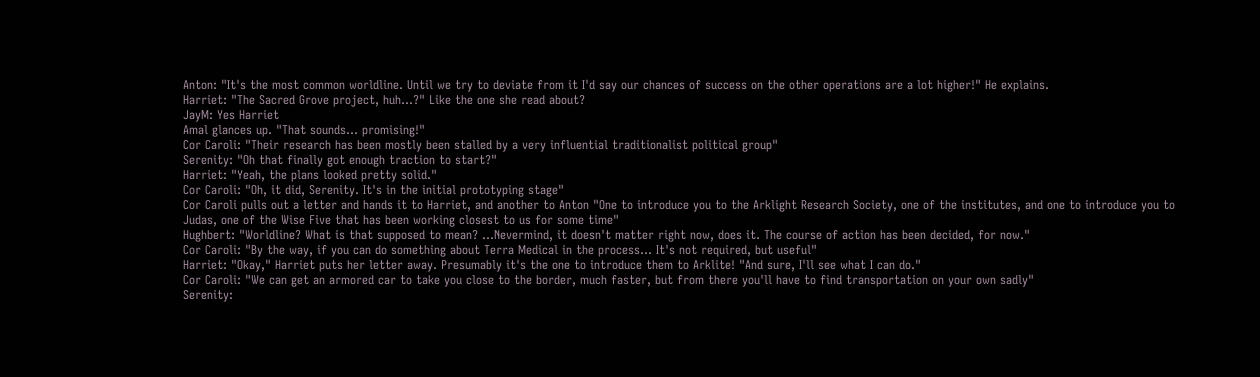Anton: "It's the most common worldline. Until we try to deviate from it I'd say our chances of success on the other operations are a lot higher!" He explains.
Harriet: "The Sacred Grove project, huh…?" Like the one she read about?
JayM: Yes Harriet
Amal glances up. "That sounds… promising!"
Cor Caroli: "Their research has been mostly been stalled by a very influential traditionalist political group"
Serenity: "Oh that finally got enough traction to start?"
Harriet: "Yeah, the plans looked pretty solid."
Cor Caroli: "Oh, it did, Serenity. It's in the initial prototyping stage"
Cor Caroli pulls out a letter and hands it to Harriet, and another to Anton "One to introduce you to the Arklight Research Society, one of the institutes, and one to introduce you to Judas, one of the Wise Five that has been working closest to us for some time"
Hughbert: "Worldline? What is that supposed to mean? …Nevermind, it doesn't matter right now, does it. The course of action has been decided, for now."
Cor Caroli: "By the way, if you can do something about Terra Medical in the process… It's not required, but useful"
Harriet: "Okay," Harriet puts her letter away. Presumably it's the one to introduce them to Arklite! "And sure, I'll see what I can do."
Cor Caroli: "We can get an armored car to take you close to the border, much faster, but from there you'll have to find transportation on your own sadly"
Serenity: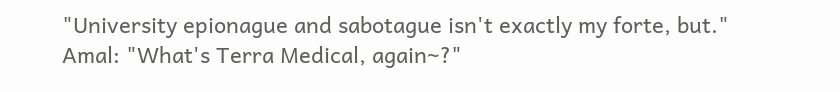"University epionague and sabotague isn't exactly my forte, but."
Amal: "What's Terra Medical, again~?"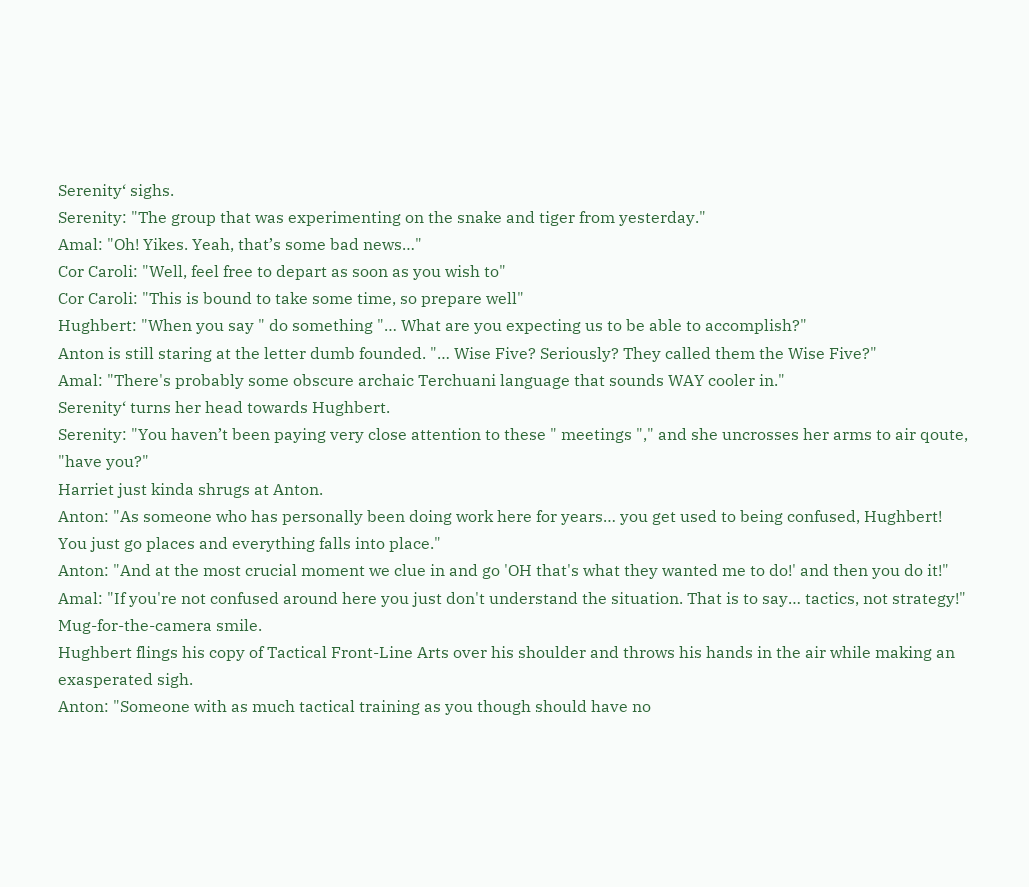Serenity‘ sighs.
Serenity: "The group that was experimenting on the snake and tiger from yesterday."
Amal: "Oh! Yikes. Yeah, that’s some bad news…"
Cor Caroli: "Well, feel free to depart as soon as you wish to"
Cor Caroli: "This is bound to take some time, so prepare well"
Hughbert: "When you say " do something "… What are you expecting us to be able to accomplish?"
Anton is still staring at the letter dumb founded. "… Wise Five? Seriously? They called them the Wise Five?"
Amal: "There's probably some obscure archaic Terchuani language that sounds WAY cooler in."
Serenity‘ turns her head towards Hughbert.
Serenity: "You haven’t been paying very close attention to these " meetings "," and she uncrosses her arms to air qoute, "have you?"
Harriet just kinda shrugs at Anton.
Anton: "As someone who has personally been doing work here for years… you get used to being confused, Hughbert! You just go places and everything falls into place."
Anton: "And at the most crucial moment we clue in and go 'OH that's what they wanted me to do!' and then you do it!"
Amal: "If you're not confused around here you just don't understand the situation. That is to say… tactics, not strategy!" Mug-for-the-camera smile.
Hughbert flings his copy of Tactical Front-Line Arts over his shoulder and throws his hands in the air while making an exasperated sigh.
Anton: "Someone with as much tactical training as you though should have no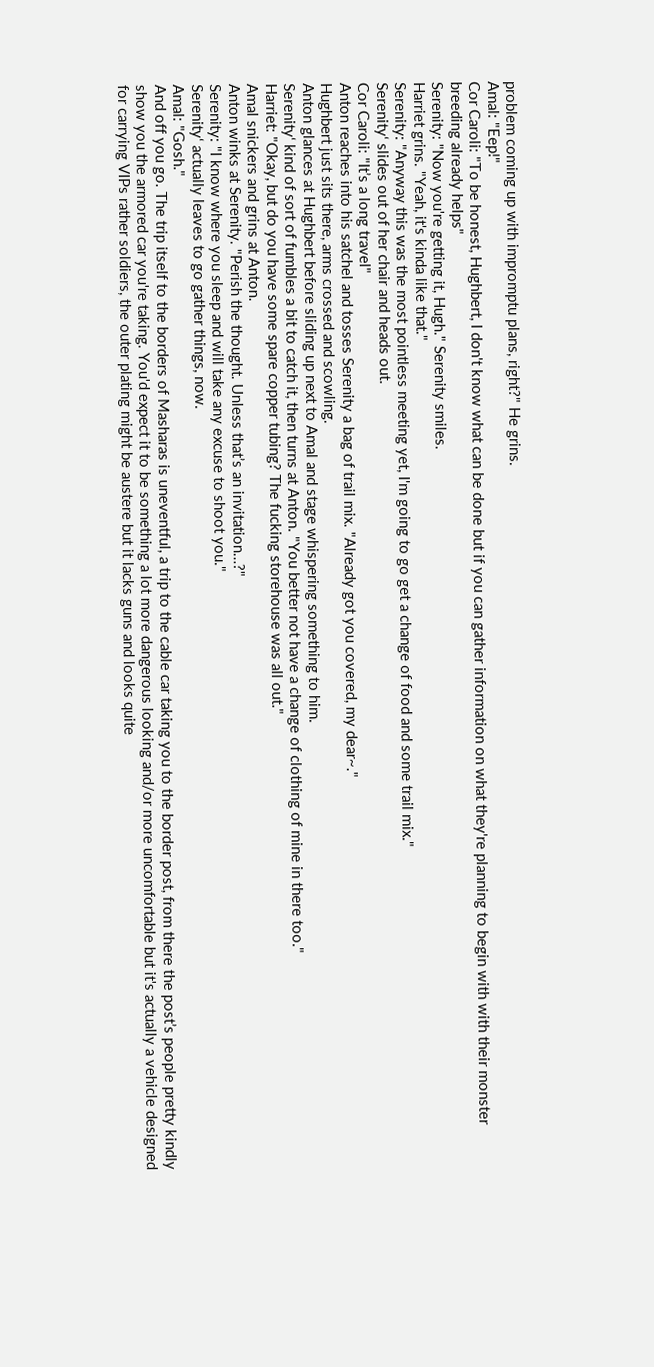problem coming up with impromptu plans, right?" He grins.
Amal: "Eep!"
Cor Caroli: "To be honest, Hughbert, I don't know what can be done but if you can gather information on what they're planning to begin with with their monster breeding already helps"
Serenity: "Now you're getting it, Hugh." Serenity smiles.
Harriet grins. "Yeah, it's kinda like that."
Serenity: "Anyway this was the most pointless meeting yet, I'm going to go get a change of food and some trail mix."
Serenity‘ slides out of her chair and heads out.
Cor Caroli: "It’s a long travel"
Anton reaches into his satchel and tosses Serenity a bag of trail mix. "Already got you covered, my dear~."
Hughbert just sits there, arms crossed and scowling.
Anton glances at Hughbert before sliding up next to Amal and stage whispering something to him.
Serenity‘ kind of sort of fumbles a bit to catch it, then turns at Anton. "You better not have a change of clothing of mine in there too."
Harriet: "Okay, but do you have some spare copper tubing? The fucking storehouse was all out."
Amal snickers and grins at Anton.
Anton winks at Serenity. "Perish the thought. Unless that’s an invitation…?"
Serenity: "I know where you sleep and will take any excuse to shoot you."
Serenity‘ actually leaves to go gather things, now.
Amal: "Gosh."
And off you go. The trip itself to the borders of Masharas is uneventful, a trip to the cable car taking you to the border post, from there the post’s people pretty kindly show you the armored car you're taking. You'd expect it to be something a lot more dangerous looking and/or more uncomfortable but it's actually a vehicle designed for carrying VIPs rather soldiers, the outer plating might be austere but it lacks guns and looks quite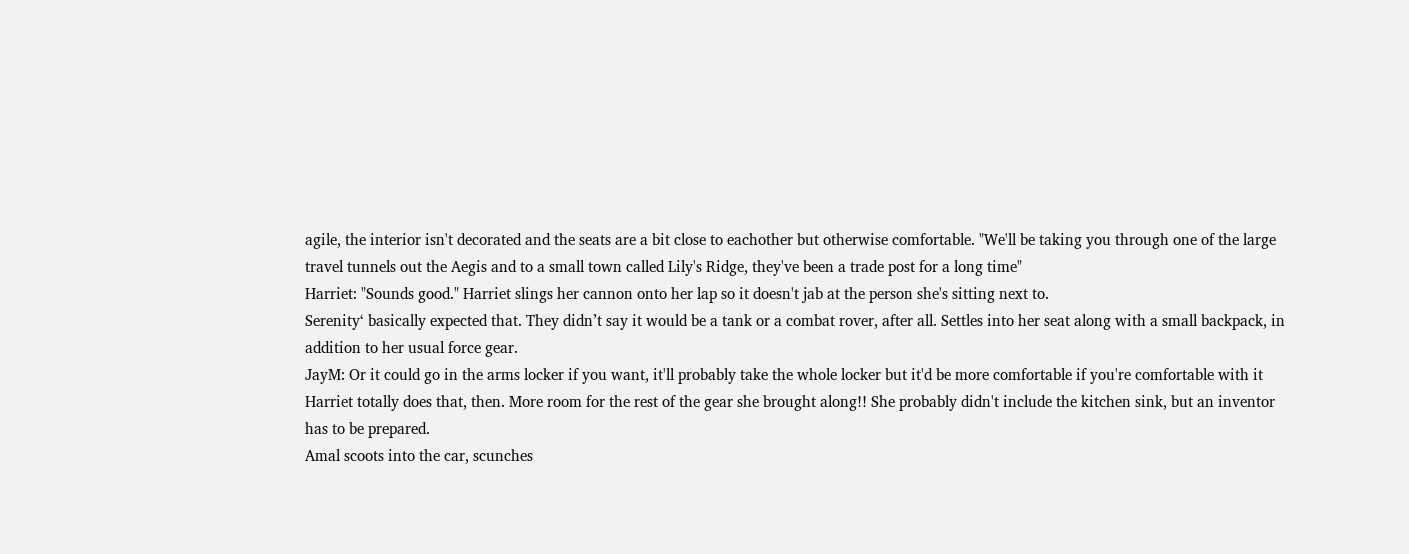agile, the interior isn't decorated and the seats are a bit close to eachother but otherwise comfortable. "We'll be taking you through one of the large travel tunnels out the Aegis and to a small town called Lily's Ridge, they've been a trade post for a long time"
Harriet: "Sounds good." Harriet slings her cannon onto her lap so it doesn't jab at the person she's sitting next to.
Serenity‘ basically expected that. They didn’t say it would be a tank or a combat rover, after all. Settles into her seat along with a small backpack, in addition to her usual force gear.
JayM: Or it could go in the arms locker if you want, it'll probably take the whole locker but it'd be more comfortable if you're comfortable with it
Harriet totally does that, then. More room for the rest of the gear she brought along!! She probably didn't include the kitchen sink, but an inventor has to be prepared.
Amal scoots into the car, scunches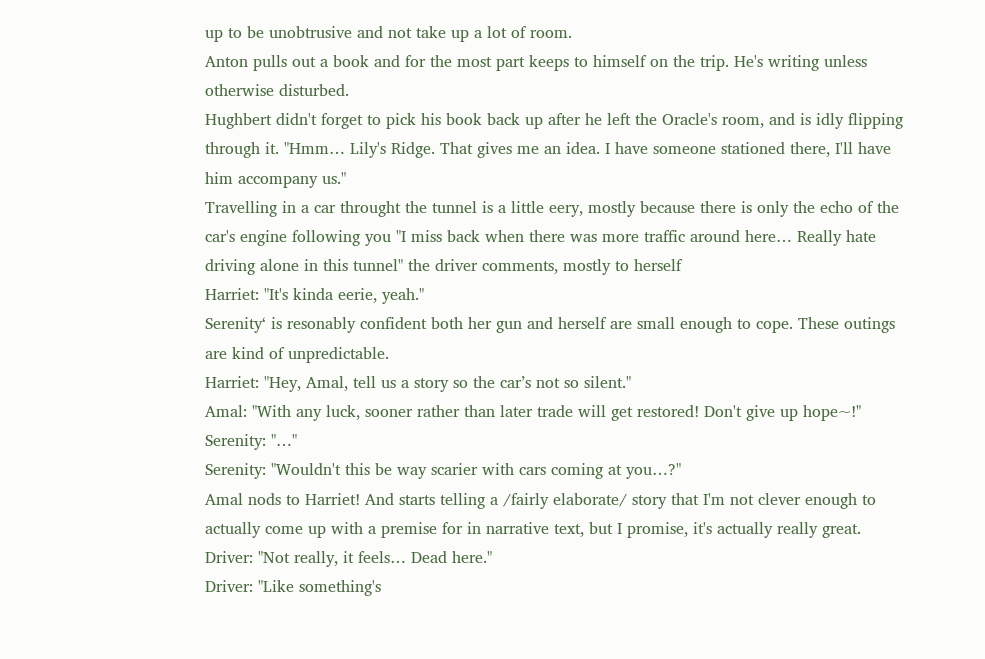up to be unobtrusive and not take up a lot of room.
Anton pulls out a book and for the most part keeps to himself on the trip. He's writing unless otherwise disturbed.
Hughbert didn't forget to pick his book back up after he left the Oracle's room, and is idly flipping through it. "Hmm… Lily's Ridge. That gives me an idea. I have someone stationed there, I'll have him accompany us."
Travelling in a car throught the tunnel is a little eery, mostly because there is only the echo of the car's engine following you "I miss back when there was more traffic around here… Really hate driving alone in this tunnel" the driver comments, mostly to herself
Harriet: "It's kinda eerie, yeah."
Serenity‘ is resonably confident both her gun and herself are small enough to cope. These outings are kind of unpredictable.
Harriet: "Hey, Amal, tell us a story so the car’s not so silent."
Amal: "With any luck, sooner rather than later trade will get restored! Don't give up hope~!"
Serenity: "…"
Serenity: "Wouldn't this be way scarier with cars coming at you…?"
Amal nods to Harriet! And starts telling a /fairly elaborate/ story that I'm not clever enough to actually come up with a premise for in narrative text, but I promise, it's actually really great.
Driver: "Not really, it feels… Dead here."
Driver: "Like something's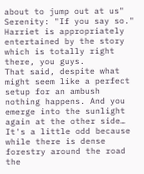about to jump out at us"
Serenity: "If you say so."
Harriet is appropriately entertained by the story which is totally right there, you guys.
That said, despite what might seem like a perfect setup for an ambush nothing happens. And you emerge into the sunlight again at the other side… It's a little odd because while there is dense forestry around the road the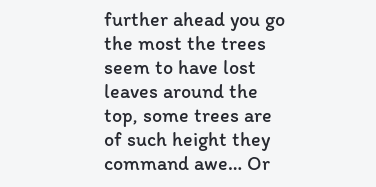further ahead you go the most the trees seem to have lost leaves around the top, some trees are of such height they command awe… Or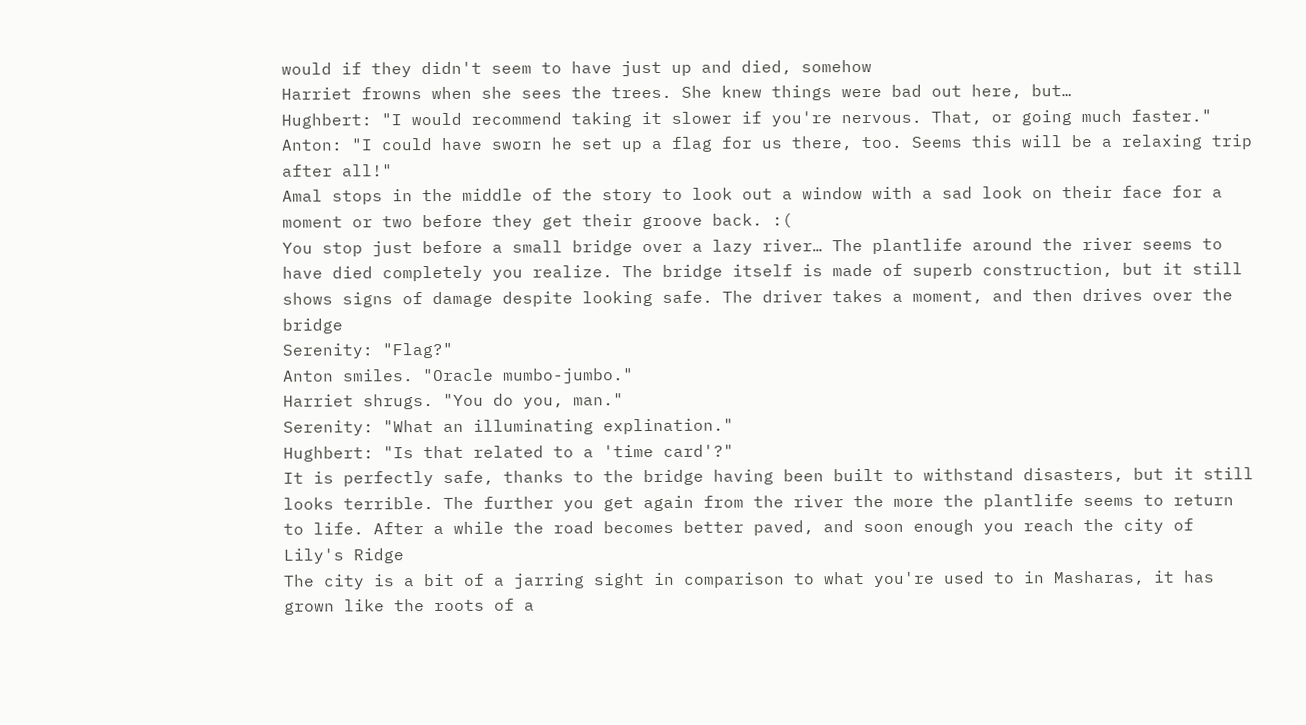would if they didn't seem to have just up and died, somehow
Harriet frowns when she sees the trees. She knew things were bad out here, but…
Hughbert: "I would recommend taking it slower if you're nervous. That, or going much faster."
Anton: "I could have sworn he set up a flag for us there, too. Seems this will be a relaxing trip after all!"
Amal stops in the middle of the story to look out a window with a sad look on their face for a moment or two before they get their groove back. :(
You stop just before a small bridge over a lazy river… The plantlife around the river seems to have died completely you realize. The bridge itself is made of superb construction, but it still shows signs of damage despite looking safe. The driver takes a moment, and then drives over the bridge
Serenity: "Flag?"
Anton smiles. "Oracle mumbo-jumbo."
Harriet shrugs. "You do you, man."
Serenity: "What an illuminating explination."
Hughbert: "Is that related to a 'time card'?"
It is perfectly safe, thanks to the bridge having been built to withstand disasters, but it still looks terrible. The further you get again from the river the more the plantlife seems to return to life. After a while the road becomes better paved, and soon enough you reach the city of Lily's Ridge
The city is a bit of a jarring sight in comparison to what you're used to in Masharas, it has grown like the roots of a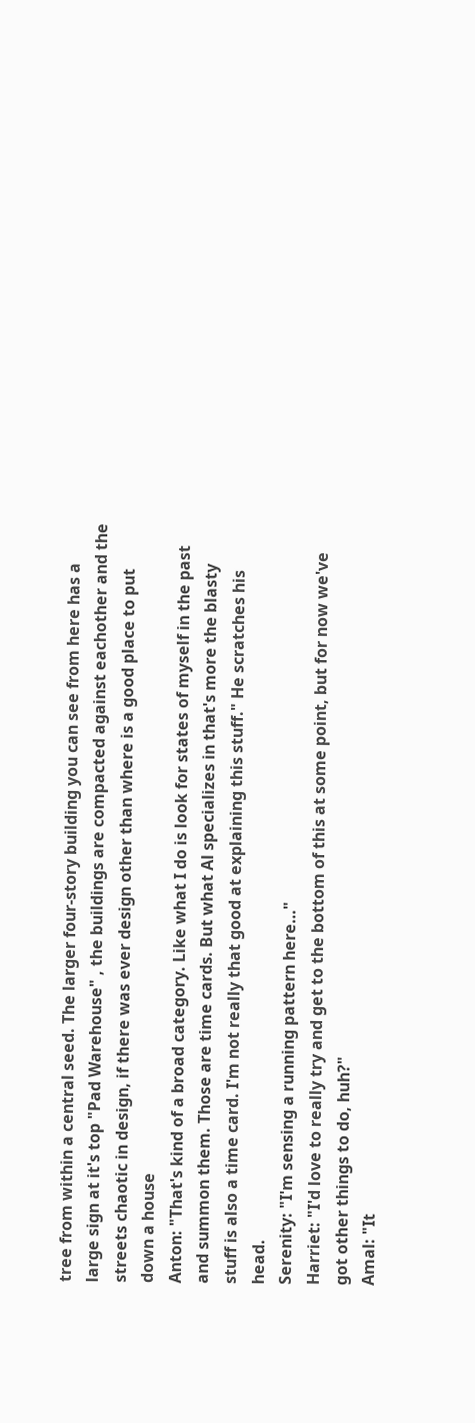tree from within a central seed. The larger four-story building you can see from here has a large sign at it's top "Pad Warehouse" , the buildings are compacted against eachother and the streets chaotic in design, if there was ever design other than where is a good place to put down a house
Anton: "That's kind of a broad category. Like what I do is look for states of myself in the past and summon them. Those are time cards. But what Al specializes in that's more the blasty stuff is also a time card. I'm not really that good at explaining this stuff." He scratches his head.
Serenity: "I'm sensing a running pattern here…"
Harriet: "I'd love to really try and get to the bottom of this at some point, but for now we've got other things to do, huh?"
Amal: "It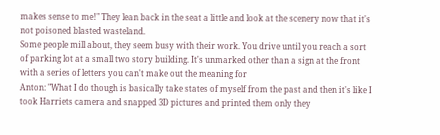makes sense to me!" They lean back in the seat a little and look at the scenery now that it's not poisoned blasted wasteland.
Some people mill about, they seem busy with their work. You drive until you reach a sort of parking lot at a small two story building. It's unmarked other than a sign at the front with a series of letters you can't make out the meaning for
Anton: "What I do though is basically take states of myself from the past and then it's like I took Harriets camera and snapped 3D pictures and printed them only they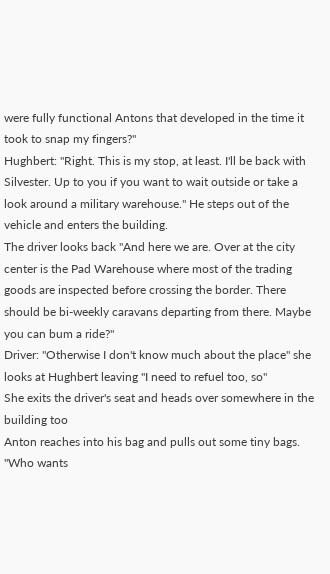were fully functional Antons that developed in the time it took to snap my fingers?"
Hughbert: "Right. This is my stop, at least. I'll be back with Silvester. Up to you if you want to wait outside or take a look around a military warehouse." He steps out of the vehicle and enters the building.
The driver looks back "And here we are. Over at the city center is the Pad Warehouse where most of the trading goods are inspected before crossing the border. There should be bi-weekly caravans departing from there. Maybe you can bum a ride?"
Driver: "Otherwise I don't know much about the place" she looks at Hughbert leaving "I need to refuel too, so"
She exits the driver's seat and heads over somewhere in the building too
Anton reaches into his bag and pulls out some tiny bags. "Who wants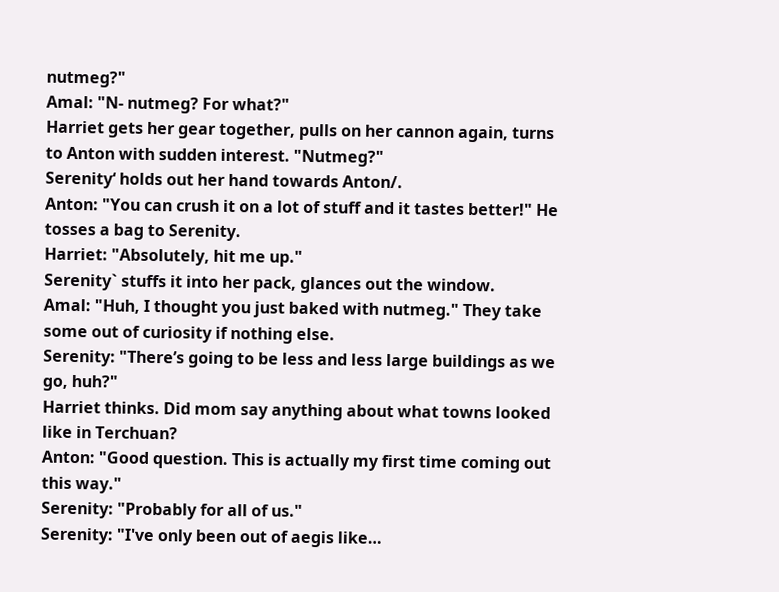nutmeg?"
Amal: "N- nutmeg? For what?"
Harriet gets her gear together, pulls on her cannon again, turns to Anton with sudden interest. "Nutmeg?"
Serenity‘ holds out her hand towards Anton/.
Anton: "You can crush it on a lot of stuff and it tastes better!" He tosses a bag to Serenity.
Harriet: "Absolutely, hit me up."
Serenity` stuffs it into her pack, glances out the window.
Amal: "Huh, I thought you just baked with nutmeg." They take some out of curiosity if nothing else.
Serenity: "There’s going to be less and less large buildings as we go, huh?"
Harriet thinks. Did mom say anything about what towns looked like in Terchuan?
Anton: "Good question. This is actually my first time coming out this way."
Serenity: "Probably for all of us."
Serenity: "I've only been out of aegis like…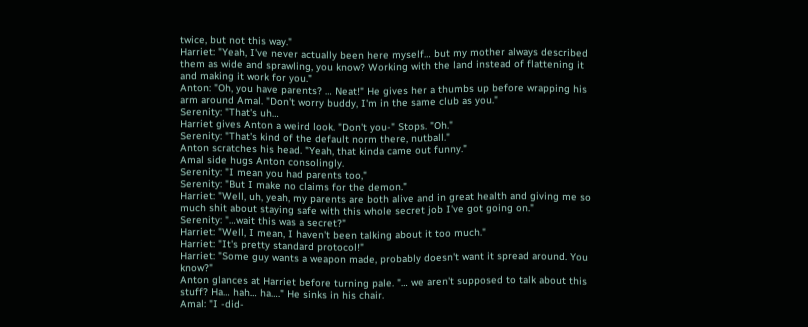twice, but not this way."
Harriet: "Yeah, I've never actually been here myself… but my mother always described them as wide and sprawling, you know? Working with the land instead of flattening it and making it work for you."
Anton: "Oh, you have parents? … Neat!" He gives her a thumbs up before wrapping his arm around Amal. "Don't worry buddy, I'm in the same club as you."
Serenity: "That's uh…
Harriet gives Anton a weird look. "Don't you-" Stops. "Oh."
Serenity: "That's kind of the default norm there, nutball."
Anton scratches his head. "Yeah, that kinda came out funny."
Amal side hugs Anton consolingly.
Serenity: "I mean you had parents too,"
Serenity: "But I make no claims for the demon."
Harriet: "Well, uh, yeah, my parents are both alive and in great health and giving me so much shit about staying safe with this whole secret job I've got going on."
Serenity: "…wait this was a secret?"
Harriet: "Well, I mean, I haven't been talking about it too much."
Harriet: "It's pretty standard protocol!"
Harriet: "Some guy wants a weapon made, probably doesn't want it spread around. You know?"
Anton glances at Harriet before turning pale. "… we aren't supposed to talk about this stuff? Ha… hah… ha…." He sinks in his chair.
Amal: "I -did-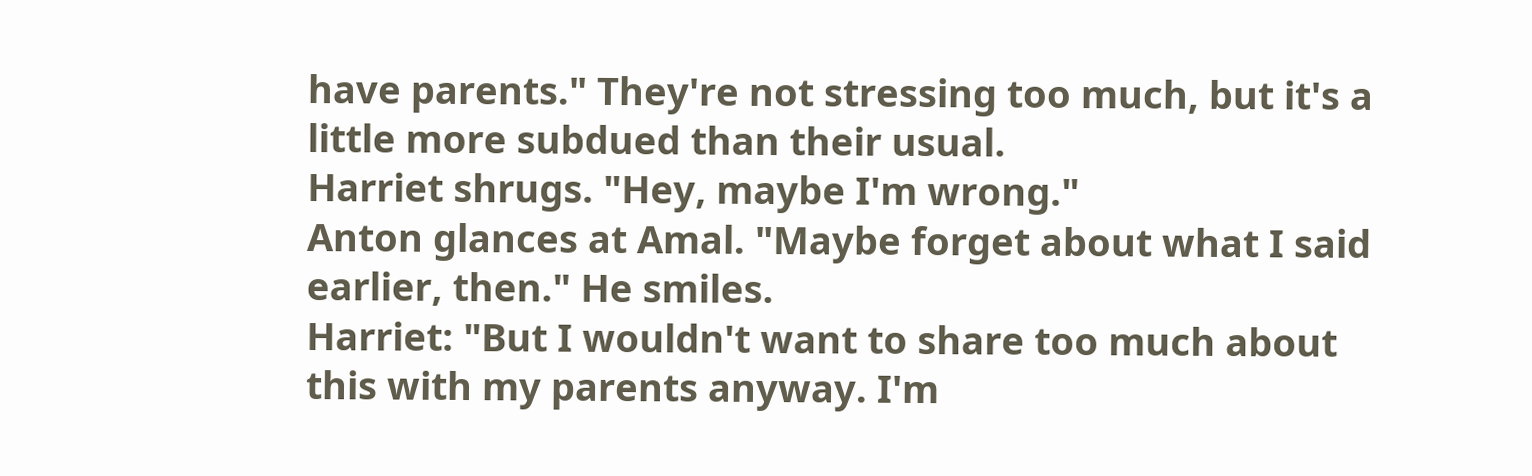have parents." They're not stressing too much, but it's a little more subdued than their usual.
Harriet shrugs. "Hey, maybe I'm wrong."
Anton glances at Amal. "Maybe forget about what I said earlier, then." He smiles.
Harriet: "But I wouldn't want to share too much about this with my parents anyway. I'm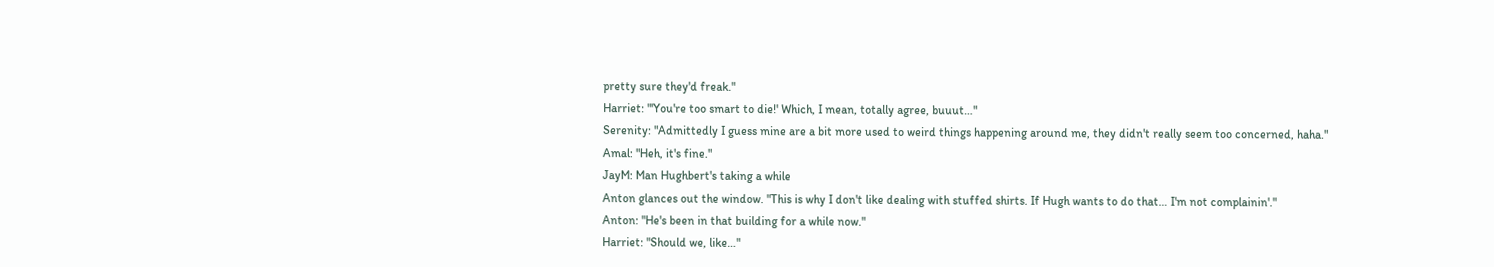pretty sure they'd freak."
Harriet: "'You're too smart to die!' Which, I mean, totally agree, buuut…"
Serenity: "Admittedly I guess mine are a bit more used to weird things happening around me, they didn't really seem too concerned, haha."
Amal: "Heh, it's fine."
JayM: Man Hughbert's taking a while
Anton glances out the window. "This is why I don't like dealing with stuffed shirts. If Hugh wants to do that… I'm not complainin'."
Anton: "He's been in that building for a while now."
Harriet: "Should we, like…"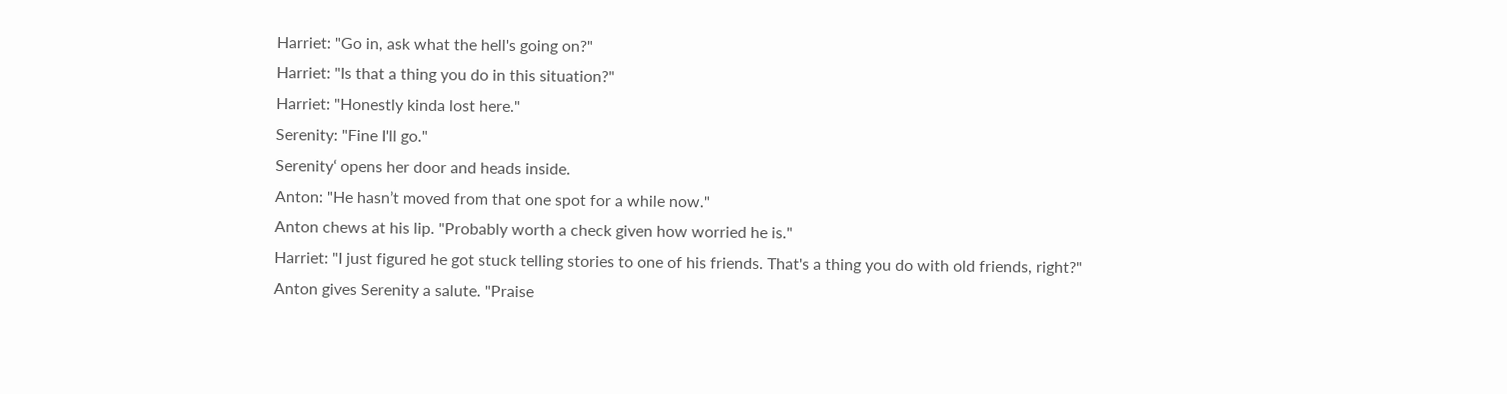Harriet: "Go in, ask what the hell's going on?"
Harriet: "Is that a thing you do in this situation?"
Harriet: "Honestly kinda lost here."
Serenity: "Fine I'll go."
Serenity‘ opens her door and heads inside.
Anton: "He hasn’t moved from that one spot for a while now."
Anton chews at his lip. "Probably worth a check given how worried he is."
Harriet: "I just figured he got stuck telling stories to one of his friends. That's a thing you do with old friends, right?"
Anton gives Serenity a salute. "Praise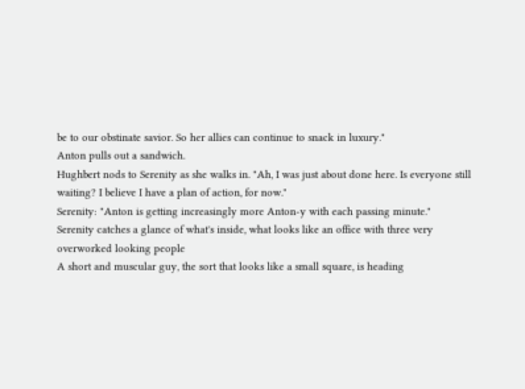be to our obstinate savior. So her allies can continue to snack in luxury."
Anton pulls out a sandwich.
Hughbert nods to Serenity as she walks in. "Ah, I was just about done here. Is everyone still waiting? I believe I have a plan of action, for now."
Serenity: "Anton is getting increasingly more Anton-y with each passing minute."
Serenity catches a glance of what's inside, what looks like an office with three very overworked looking people
A short and muscular guy, the sort that looks like a small square, is heading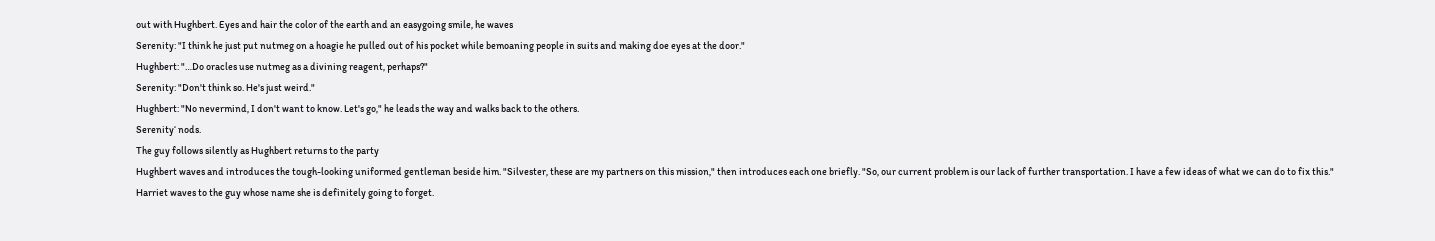out with Hughbert. Eyes and hair the color of the earth and an easygoing smile, he waves
Serenity: "I think he just put nutmeg on a hoagie he pulled out of his pocket while bemoaning people in suits and making doe eyes at the door."
Hughbert: "…Do oracles use nutmeg as a divining reagent, perhaps?"
Serenity: "Don't think so. He's just weird."
Hughbert: "No nevermind, I don't want to know. Let's go," he leads the way and walks back to the others.
Serenity‘ nods.
The guy follows silently as Hughbert returns to the party
Hughbert waves and introduces the tough-looking uniformed gentleman beside him. "Silvester, these are my partners on this mission," then introduces each one briefly. "So, our current problem is our lack of further transportation. I have a few ideas of what we can do to fix this."
Harriet waves to the guy whose name she is definitely going to forget.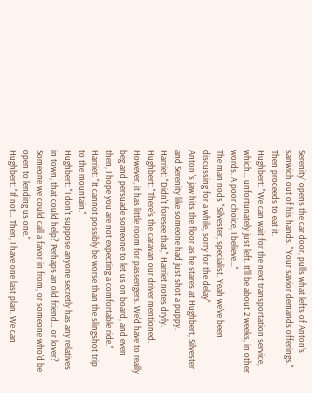Serenity` opens the car door, pulls what lefts of Anton’s sanwich out of his hands. "Your savior demands offerings." Then proceeds to eat it.
Hughbert: "We can wait for the next transportation service, which… unfortunately just left. It'll be about 2 weeks, in other words. A poor choice, I believe…"
The man nods "Silvester, specialist. Yeah we've been discussing for a while, sorry for the delay"
Anton 's jaw hits the floor as he stares at Hughbert, Silvester and Serenity like someone had just shot a puppy.
Harriet: "Didn't foresee that," Harriet notes dryly.
Hughbert: "There's the caravan our driver mentioned. However, it has little room for passengers. We'd have to really beg and persuade someone to let us on board, and even then, I hope you are not expecting a comfortable ride."
Harriet: "It cannot possibly be worse than the slingshot trip to the mountain."
Hughbert: "I don't suppose anyone secretly has any relatives in town, that could help? Perhaps an old friend… or lover? Someone we could call a favor in from, or someone who'd be open to lending us one."
Hughbert: "If not… Then, I have one last plan. We can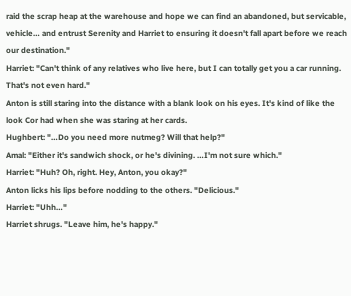raid the scrap heap at the warehouse and hope we can find an abandoned, but servicable, vehicle… and entrust Serenity and Harriet to ensuring it doesn't fall apart before we reach our destination."
Harriet: "Can't think of any relatives who live here, but I can totally get you a car running. That's not even hard."
Anton is still staring into the distance with a blank look on his eyes. It's kind of like the look Cor had when she was staring at her cards.
Hughbert: "…Do you need more nutmeg? Will that help?"
Amal: "Either it's sandwich shock, or he's divining. …I'm not sure which."
Harriet: "Huh? Oh, right. Hey, Anton, you okay?"
Anton licks his lips before nodding to the others. "Delicious."
Harriet: "Uhh…"
Harriet shrugs. "Leave him, he's happy."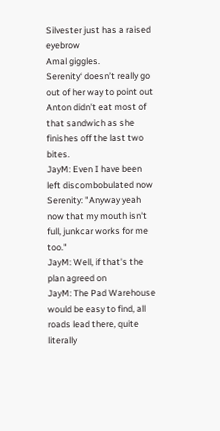Silvester just has a raised eyebrow
Amal giggles.
Serenity‘ doesn’t really go out of her way to point out Anton didn't eat most of that sandwich as she finishes off the last two bites.
JayM: Even I have been left discombobulated now
Serenity: "Anyway yeah now that my mouth isn't full, junkcar works for me too."
JayM: Well, if that's the plan agreed on
JayM: The Pad Warehouse would be easy to find, all roads lead there, quite literally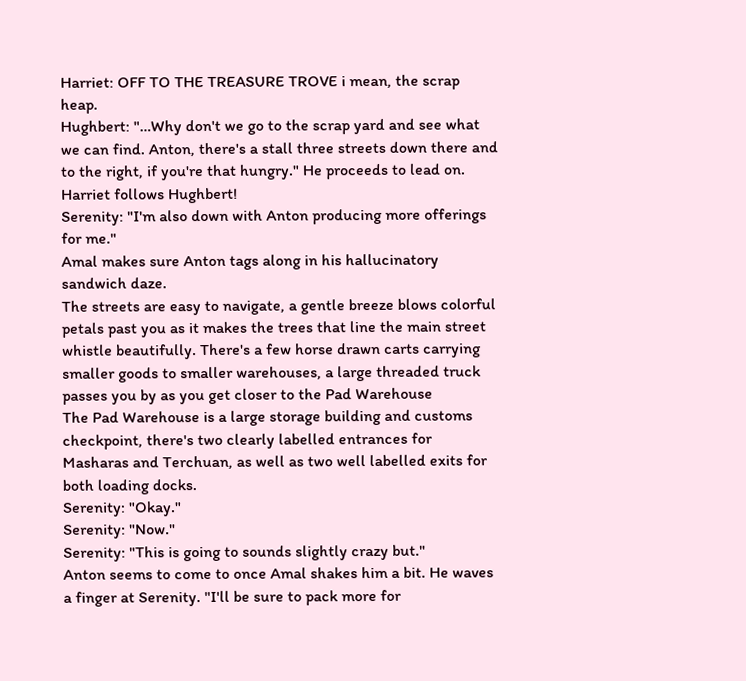Harriet: OFF TO THE TREASURE TROVE i mean, the scrap heap.
Hughbert: "…Why don't we go to the scrap yard and see what we can find. Anton, there's a stall three streets down there and to the right, if you're that hungry." He proceeds to lead on.
Harriet follows Hughbert!
Serenity: "I'm also down with Anton producing more offerings for me."
Amal makes sure Anton tags along in his hallucinatory sandwich daze.
The streets are easy to navigate, a gentle breeze blows colorful petals past you as it makes the trees that line the main street whistle beautifully. There's a few horse drawn carts carrying smaller goods to smaller warehouses, a large threaded truck passes you by as you get closer to the Pad Warehouse
The Pad Warehouse is a large storage building and customs checkpoint, there's two clearly labelled entrances for Masharas and Terchuan, as well as two well labelled exits for both loading docks.
Serenity: "Okay."
Serenity: "Now."
Serenity: "This is going to sounds slightly crazy but."
Anton seems to come to once Amal shakes him a bit. He waves a finger at Serenity. "I'll be sure to pack more for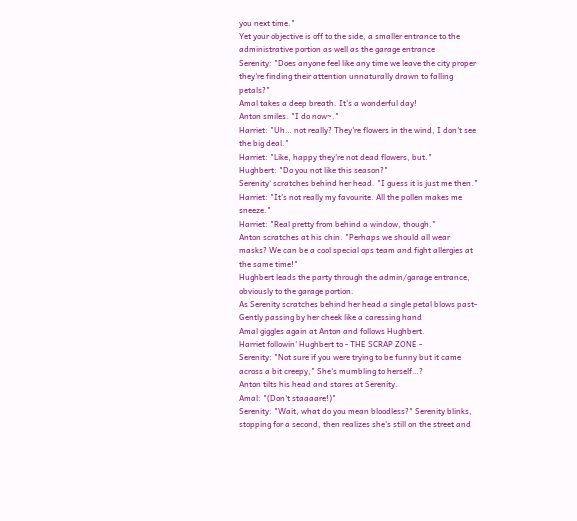you next time."
Yet your objective is off to the side, a smaller entrance to the administrative portion as well as the garage entrance
Serenity: "Does anyone feel like any time we leave the city proper they're finding their attention unnaturally drawn to falling petals?"
Amal takes a deep breath. It's a wonderful day!
Anton smiles. "I do now~."
Harriet: "Uh… not really? They're flowers in the wind, I don't see the big deal."
Harriet: "Like, happy they're not dead flowers, but."
Hughbert: "Do you not like this season?"
Serenity‘ scratches behind her head. "I guess it is just me then."
Harriet: "It’s not really my favourite. All the pollen makes me sneeze."
Harriet: "Real pretty from behind a window, though."
Anton scratches at his chin. "Perhaps we should all wear masks? We can be a cool special ops team and fight allergies at the same time!"
Hughbert leads the party through the admin/garage entrance, obviously to the garage portion.
As Serenity scratches behind her head a single petal blows past- Gently passing by her cheek like a caressing hand
Amal giggles again at Anton and follows Hughbert.
Harriet followin' Hughbert to - THE SCRAP ZONE -
Serenity: "Not sure if you were trying to be funny but it came across a bit creepy," She's mumbling to herself…?
Anton tilts his head and stares at Serenity.
Amal: "(Don't staaaare!)"
Serenity: "Wait, what do you mean bloodless?" Serenity blinks, stopping for a second, then realizes she's still on the street and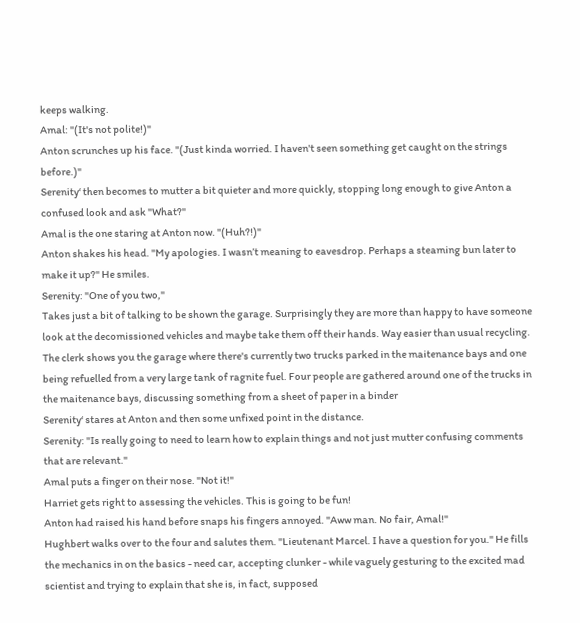keeps walking.
Amal: "(It's not polite!)"
Anton scrunches up his face. "(Just kinda worried. I haven't seen something get caught on the strings before.)"
Serenity‘ then becomes to mutter a bit quieter and more quickly, stopping long enough to give Anton a confused look and ask "What?"
Amal is the one staring at Anton now. "(Huh?!)"
Anton shakes his head. "My apologies. I wasn’t meaning to eavesdrop. Perhaps a steaming bun later to make it up?" He smiles.
Serenity: "One of you two,"
Takes just a bit of talking to be shown the garage. Surprisingly they are more than happy to have someone look at the decomissioned vehicles and maybe take them off their hands. Way easier than usual recycling. The clerk shows you the garage where there's currently two trucks parked in the maitenance bays and one being refuelled from a very large tank of ragnite fuel. Four people are gathered around one of the trucks in the maitenance bays, discussing something from a sheet of paper in a binder
Serenity‘ stares at Anton and then some unfixed point in the distance.
Serenity: "Is really going to need to learn how to explain things and not just mutter confusing comments that are relevant."
Amal puts a finger on their nose. "Not it!"
Harriet gets right to assessing the vehicles. This is going to be fun!
Anton had raised his hand before snaps his fingers annoyed. "Aww man. No fair, Amal!"
Hughbert walks over to the four and salutes them. "Lieutenant Marcel. I have a question for you." He fills the mechanics in on the basics - need car, accepting clunker - while vaguely gesturing to the excited mad scientist and trying to explain that she is, in fact, supposed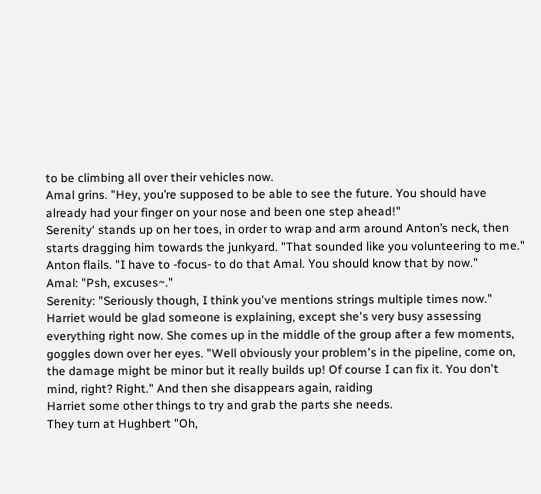to be climbing all over their vehicles now.
Amal grins. "Hey, you’re supposed to be able to see the future. You should have already had your finger on your nose and been one step ahead!"
Serenity‘ stands up on her toes, in order to wrap and arm around Anton’s neck, then starts dragging him towards the junkyard. "That sounded like you volunteering to me."
Anton flails. "I have to -focus- to do that Amal. You should know that by now."
Amal: "Psh, excuses~."
Serenity: "Seriously though, I think you've mentions strings multiple times now."
Harriet would be glad someone is explaining, except she's very busy assessing everything right now. She comes up in the middle of the group after a few moments, goggles down over her eyes. "Well obviously your problem's in the pipeline, come on, the damage might be minor but it really builds up! Of course I can fix it. You don't mind, right? Right." And then she disappears again, raiding
Harriet some other things to try and grab the parts she needs.
They turn at Hughbert "Oh,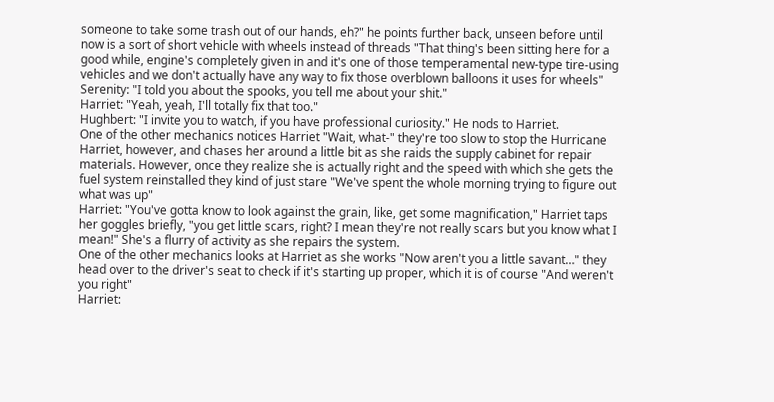someone to take some trash out of our hands, eh?" he points further back, unseen before until now is a sort of short vehicle with wheels instead of threads "That thing's been sitting here for a good while, engine's completely given in and it's one of those temperamental new-type tire-using vehicles and we don't actually have any way to fix those overblown balloons it uses for wheels"
Serenity: "I told you about the spooks, you tell me about your shit."
Harriet: "Yeah, yeah, I'll totally fix that too."
Hughbert: "I invite you to watch, if you have professional curiosity." He nods to Harriet.
One of the other mechanics notices Harriet "Wait, what-" they're too slow to stop the Hurricane Harriet, however, and chases her around a little bit as she raids the supply cabinet for repair materials. However, once they realize she is actually right and the speed with which she gets the fuel system reinstalled they kind of just stare "We've spent the whole morning trying to figure out what was up"
Harriet: "You've gotta know to look against the grain, like, get some magnification," Harriet taps her goggles briefly, "you get little scars, right? I mean they're not really scars but you know what I mean!" She's a flurry of activity as she repairs the system.
One of the other mechanics looks at Harriet as she works "Now aren't you a little savant…" they head over to the driver's seat to check if it's starting up proper, which it is of course "And weren't you right"
Harriet: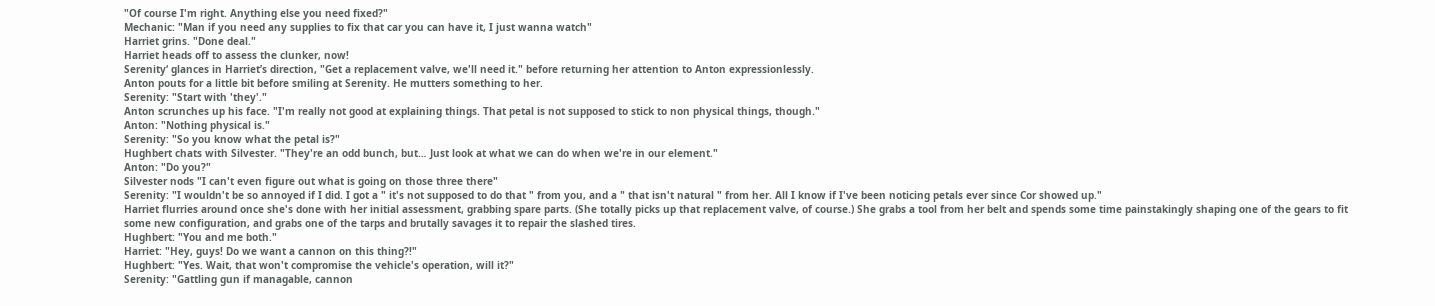"Of course I'm right. Anything else you need fixed?"
Mechanic: "Man if you need any supplies to fix that car you can have it, I just wanna watch"
Harriet grins. "Done deal."
Harriet heads off to assess the clunker, now!
Serenity‘ glances in Harriet’s direction, "Get a replacement valve, we'll need it." before returning her attention to Anton expressionlessly.
Anton pouts for a little bit before smiling at Serenity. He mutters something to her.
Serenity: "Start with 'they'."
Anton scrunches up his face. "I'm really not good at explaining things. That petal is not supposed to stick to non physical things, though."
Anton: "Nothing physical is."
Serenity: "So you know what the petal is?"
Hughbert chats with Silvester. "They're an odd bunch, but… Just look at what we can do when we're in our element."
Anton: "Do you?"
Silvester nods "I can't even figure out what is going on those three there"
Serenity: "I wouldn't be so annoyed if I did. I got a " it's not supposed to do that " from you, and a " that isn't natural " from her. All I know if I've been noticing petals ever since Cor showed up."
Harriet flurries around once she's done with her initial assessment, grabbing spare parts. (She totally picks up that replacement valve, of course.) She grabs a tool from her belt and spends some time painstakingly shaping one of the gears to fit some new configuration, and grabs one of the tarps and brutally savages it to repair the slashed tires.
Hughbert: "You and me both."
Harriet: "Hey, guys! Do we want a cannon on this thing?!"
Hughbert: "Yes. Wait, that won't compromise the vehicle's operation, will it?"
Serenity: "Gattling gun if managable, cannon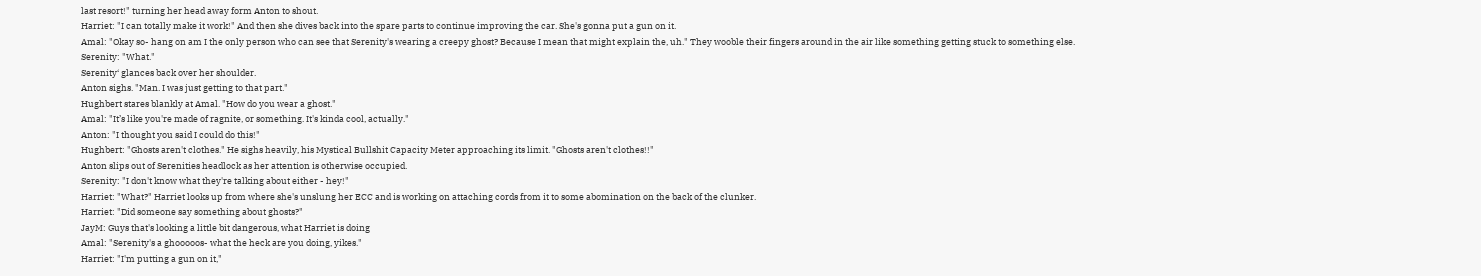last resort!" turning her head away form Anton to shout.
Harriet: "I can totally make it work!" And then she dives back into the spare parts to continue improving the car. She's gonna put a gun on it.
Amal: "Okay so- hang on am I the only person who can see that Serenity's wearing a creepy ghost? Because I mean that might explain the, uh." They wooble their fingers around in the air like something getting stuck to something else.
Serenity: "What."
Serenity‘ glances back over her shoulder.
Anton sighs. "Man. I was just getting to that part."
Hughbert stares blankly at Amal. "How do you wear a ghost."
Amal: "It’s like you're made of ragnite, or something. It's kinda cool, actually."
Anton: "I thought you said I could do this!"
Hughbert: "Ghosts aren't clothes." He sighs heavily, his Mystical Bullshit Capacity Meter approaching its limit. "Ghosts aren't clothes!!"
Anton slips out of Serenities headlock as her attention is otherwise occupied.
Serenity: "I don't know what they're talking about either - hey!"
Harriet: "What?" Harriet looks up from where she's unslung her ECC and is working on attaching cords from it to some abomination on the back of the clunker.
Harriet: "Did someone say something about ghosts?"
JayM: Guys that's looking a little bit dangerous, what Harriet is doing
Amal: "Serenity's a ghooooos- what the heck are you doing, yikes."
Harriet: "I'm putting a gun on it,"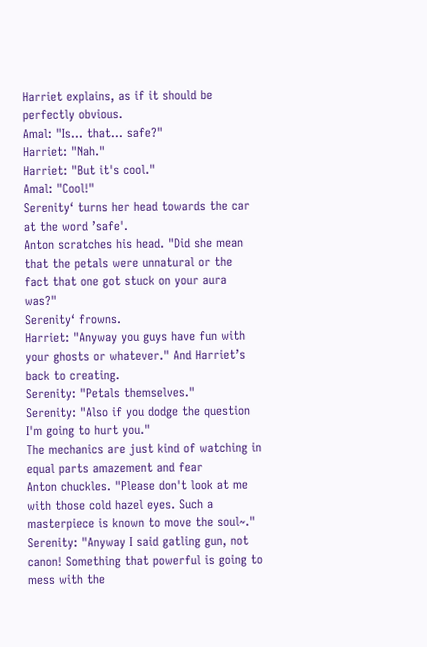Harriet explains, as if it should be perfectly obvious.
Amal: "Is… that… safe?"
Harriet: "Nah."
Harriet: "But it's cool."
Amal: "Cool!"
Serenity‘ turns her head towards the car at the word ’safe'.
Anton scratches his head. "Did she mean that the petals were unnatural or the fact that one got stuck on your aura was?"
Serenity‘ frowns.
Harriet: "Anyway you guys have fun with your ghosts or whatever." And Harriet’s back to creating.
Serenity: "Petals themselves."
Serenity: "Also if you dodge the question I'm going to hurt you."
The mechanics are just kind of watching in equal parts amazement and fear
Anton chuckles. "Please don't look at me with those cold hazel eyes. Such a masterpiece is known to move the soul~."
Serenity: "Anyway I said gatling gun, not canon! Something that powerful is going to mess with the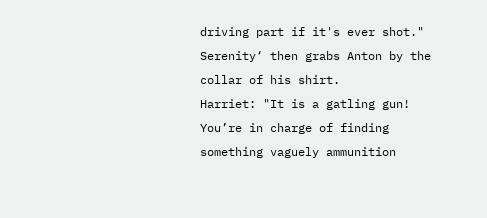driving part if it's ever shot."
Serenity‘ then grabs Anton by the collar of his shirt.
Harriet: "It is a gatling gun! You’re in charge of finding something vaguely ammunition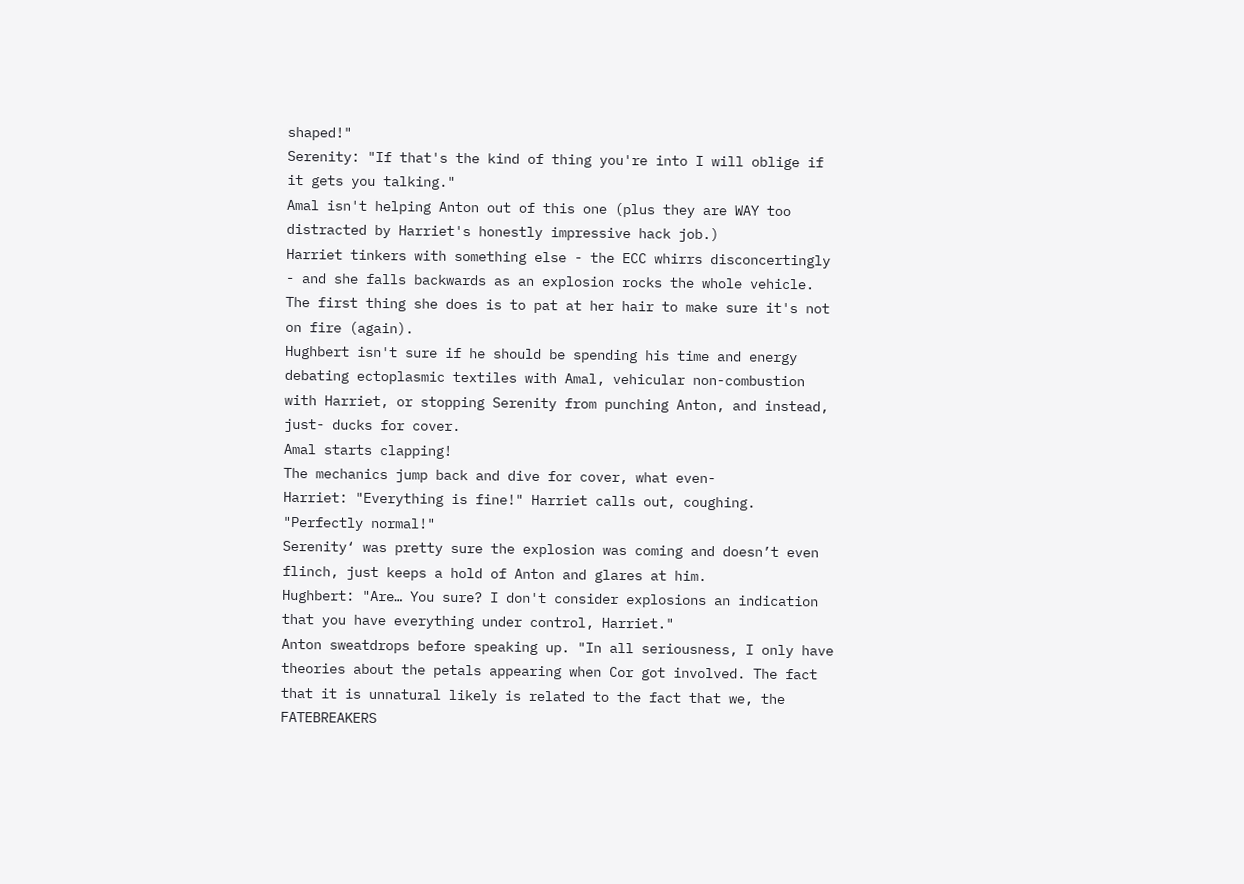shaped!"
Serenity: "If that's the kind of thing you're into I will oblige if it gets you talking."
Amal isn't helping Anton out of this one (plus they are WAY too distracted by Harriet's honestly impressive hack job.)
Harriet tinkers with something else - the ECC whirrs disconcertingly - and she falls backwards as an explosion rocks the whole vehicle. The first thing she does is to pat at her hair to make sure it's not on fire (again).
Hughbert isn't sure if he should be spending his time and energy debating ectoplasmic textiles with Amal, vehicular non-combustion with Harriet, or stopping Serenity from punching Anton, and instead, just- ducks for cover.
Amal starts clapping!
The mechanics jump back and dive for cover, what even-
Harriet: "Everything is fine!" Harriet calls out, coughing. "Perfectly normal!"
Serenity‘ was pretty sure the explosion was coming and doesn’t even flinch, just keeps a hold of Anton and glares at him.
Hughbert: "Are… You sure? I don't consider explosions an indication that you have everything under control, Harriet."
Anton sweatdrops before speaking up. "In all seriousness, I only have theories about the petals appearing when Cor got involved. The fact that it is unnatural likely is related to the fact that we, the FATEBREAKERS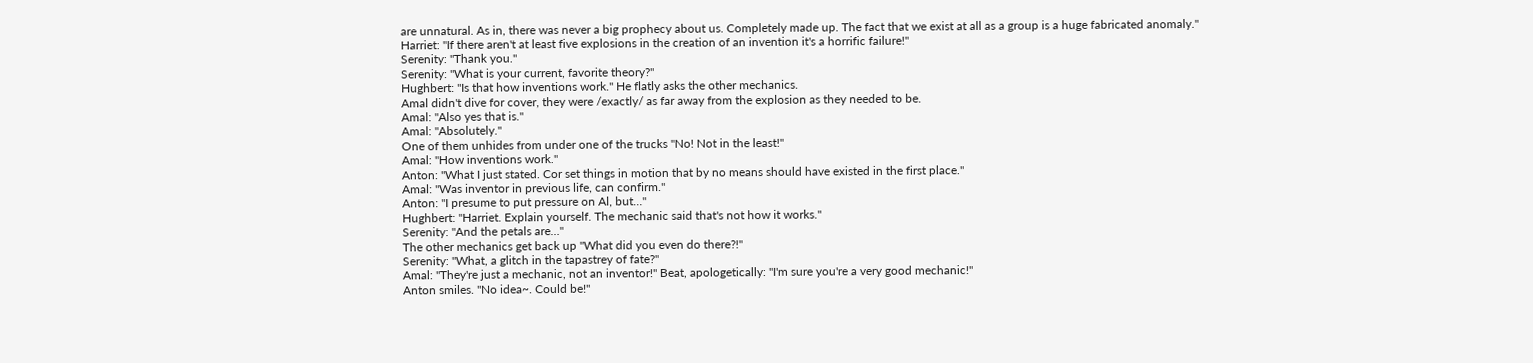are unnatural. As in, there was never a big prophecy about us. Completely made up. The fact that we exist at all as a group is a huge fabricated anomaly."
Harriet: "If there aren't at least five explosions in the creation of an invention it's a horrific failure!"
Serenity: "Thank you."
Serenity: "What is your current, favorite theory?"
Hughbert: "Is that how inventions work." He flatly asks the other mechanics.
Amal didn't dive for cover, they were /exactly/ as far away from the explosion as they needed to be.
Amal: "Also yes that is."
Amal: "Absolutely."
One of them unhides from under one of the trucks "No! Not in the least!"
Amal: "How inventions work."
Anton: "What I just stated. Cor set things in motion that by no means should have existed in the first place."
Amal: "Was inventor in previous life, can confirm."
Anton: "I presume to put pressure on Al, but…"
Hughbert: "Harriet. Explain yourself. The mechanic said that's not how it works."
Serenity: "And the petals are…"
The other mechanics get back up "What did you even do there?!"
Serenity: "What, a glitch in the tapastrey of fate?"
Amal: "They're just a mechanic, not an inventor!" Beat, apologetically: "I'm sure you're a very good mechanic!"
Anton smiles. "No idea~. Could be!"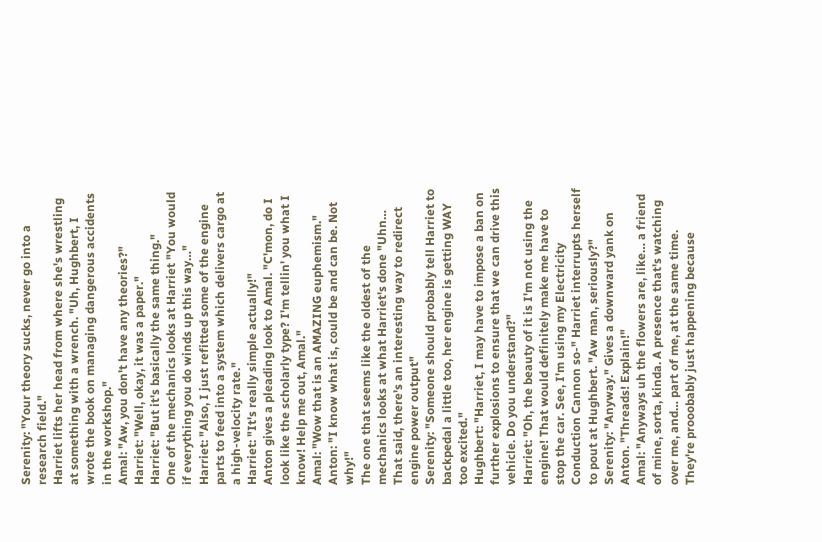Serenity: "Your theory sucks, never go into a research field."
Harriet lifts her head from where she's wrestling at something with a wrench. "Uh, Hughbert, I wrote the book on managing dangerous accidents in the workshop."
Amal: "Aw, you don't have any theories?"
Harriet: "Well, okay, it was a paper."
Harriet: "But it's basically the same thing."
One of the mechanics looks at Harriet "You would if everything you do winds up this way…"
Harriet: "Also, I just refitted some of the engine parts to feed into a system which delivers cargo at a high-velocity rate."
Harriet: "It's really simple actually!"
Anton gives a pleading look to Amal. "C'mon, do I look like the scholarly type? I'm tellin' you what I know! Help me out, Amal."
Amal: "Wow that is an AMAZING euphemism."
Anton: "I know what is, could be and can be. Not why!"
The one that seems like the oldest of the mechanics looks at what Harriet's done "Uhn… That said, there's an interesting way to redirect engine power output"
Serenity: "Someone should probably tell Harriet to backpedal a little too, her engine is getting WAY too excited."
Hughbert: "Harriet, I may have to impose a ban on further explosions to ensure that we can drive this vehicle. Do you understand?"
Harriet: "Oh, the beauty of it is I'm not using the engine! That would definitely make me have to stop the car. See, I'm using my Electricity Conduction Cannon so-" Harriet interrupts herself to pout at Hughbert. "Aw man, seriously?"
Serenity: "Anyway." Gives a downward yank on Anton. "Threads! Explain!"
Amal: "Anyways uh the flowers are, like… a friend of mine, sorta, kinda. A presence that's watching over me, and… part of me, at the same time. They're prooobably just happening because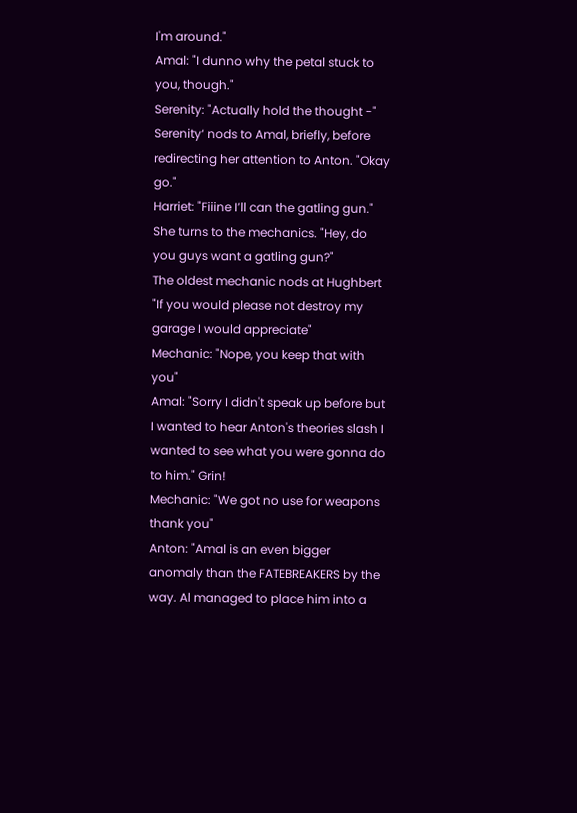I'm around."
Amal: "I dunno why the petal stuck to you, though."
Serenity: "Actually hold the thought -"
Serenity‘ nods to Amal, briefly, before redirecting her attention to Anton. "Okay go."
Harriet: "Fiiine I’ll can the gatling gun." She turns to the mechanics. "Hey, do you guys want a gatling gun?"
The oldest mechanic nods at Hughbert "If you would please not destroy my garage I would appreciate"
Mechanic: "Nope, you keep that with you"
Amal: "Sorry I didn't speak up before but I wanted to hear Anton's theories slash I wanted to see what you were gonna do to him." Grin!
Mechanic: "We got no use for weapons thank you"
Anton: "Amal is an even bigger anomaly than the FATEBREAKERS by the way. Al managed to place him into a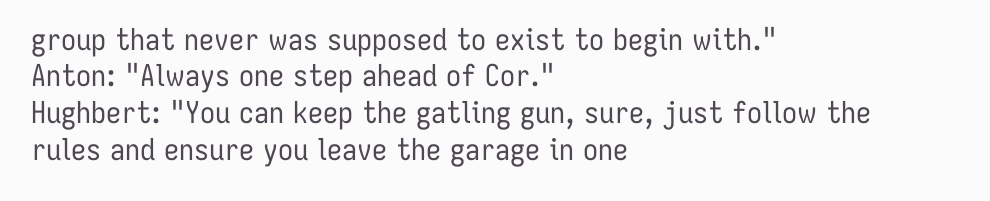group that never was supposed to exist to begin with."
Anton: "Always one step ahead of Cor."
Hughbert: "You can keep the gatling gun, sure, just follow the rules and ensure you leave the garage in one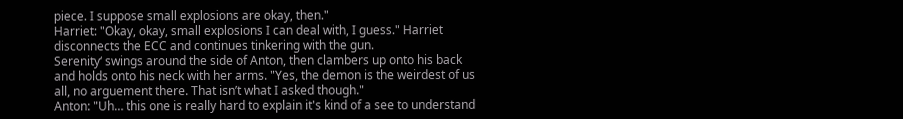piece. I suppose small explosions are okay, then."
Harriet: "Okay, okay, small explosions I can deal with, I guess." Harriet disconnects the ECC and continues tinkering with the gun.
Serenity‘ swings around the side of Anton, then clambers up onto his back and holds onto his neck with her arms. "Yes, the demon is the weirdest of us all, no arguement there. That isn’t what I asked though."
Anton: "Uh… this one is really hard to explain it's kind of a see to understand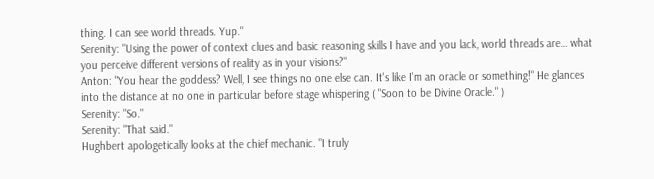thing. I can see world threads. Yup."
Serenity: "Using the power of context clues and basic reasoning skills I have and you lack, world threads are… what you perceive different versions of reality as in your visions?"
Anton: "You hear the goddess? Well, I see things no one else can. It's like I'm an oracle or something!" He glances into the distance at no one in particular before stage whispering ( "Soon to be Divine Oracle." )
Serenity: "So."
Serenity: "That said."
Hughbert apologetically looks at the chief mechanic. "I truly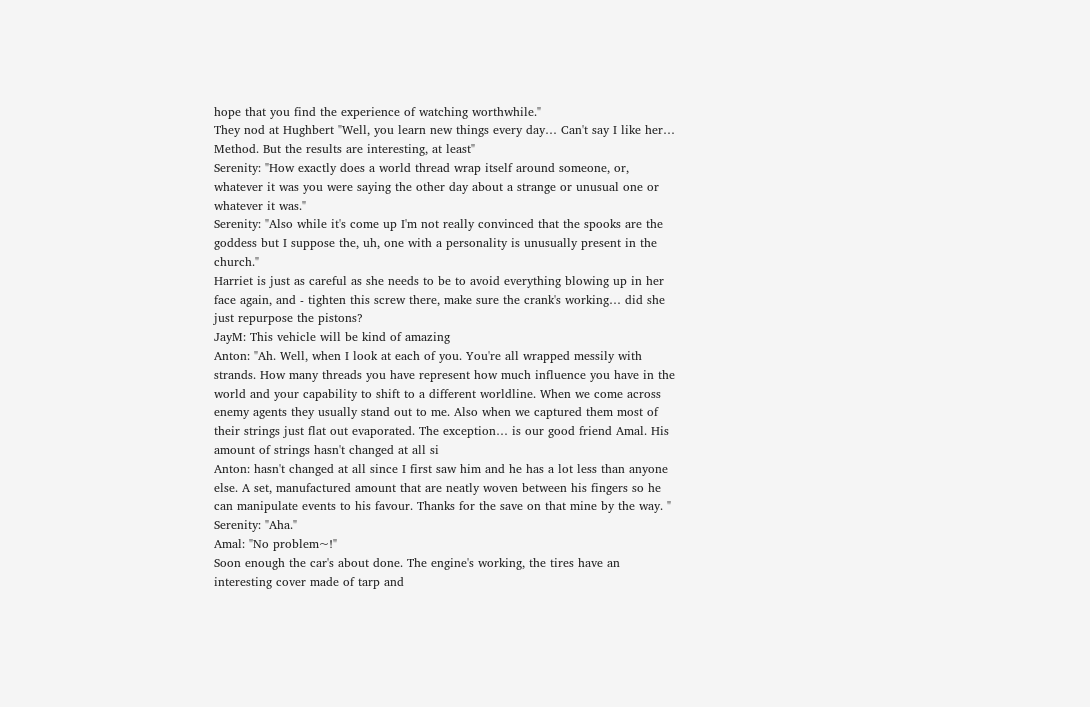hope that you find the experience of watching worthwhile."
They nod at Hughbert "Well, you learn new things every day… Can't say I like her… Method. But the results are interesting, at least"
Serenity: "How exactly does a world thread wrap itself around someone, or, whatever it was you were saying the other day about a strange or unusual one or whatever it was."
Serenity: "Also while it's come up I'm not really convinced that the spooks are the goddess but I suppose the, uh, one with a personality is unusually present in the church."
Harriet is just as careful as she needs to be to avoid everything blowing up in her face again, and - tighten this screw there, make sure the crank's working… did she just repurpose the pistons?
JayM: This vehicle will be kind of amazing
Anton: "Ah. Well, when I look at each of you. You're all wrapped messily with strands. How many threads you have represent how much influence you have in the world and your capability to shift to a different worldline. When we come across enemy agents they usually stand out to me. Also when we captured them most of their strings just flat out evaporated. The exception… is our good friend Amal. His amount of strings hasn't changed at all si
Anton: hasn't changed at all since I first saw him and he has a lot less than anyone else. A set, manufactured amount that are neatly woven between his fingers so he can manipulate events to his favour. Thanks for the save on that mine by the way. "
Serenity: "Aha."
Amal: "No problem~!"
Soon enough the car's about done. The engine's working, the tires have an interesting cover made of tarp and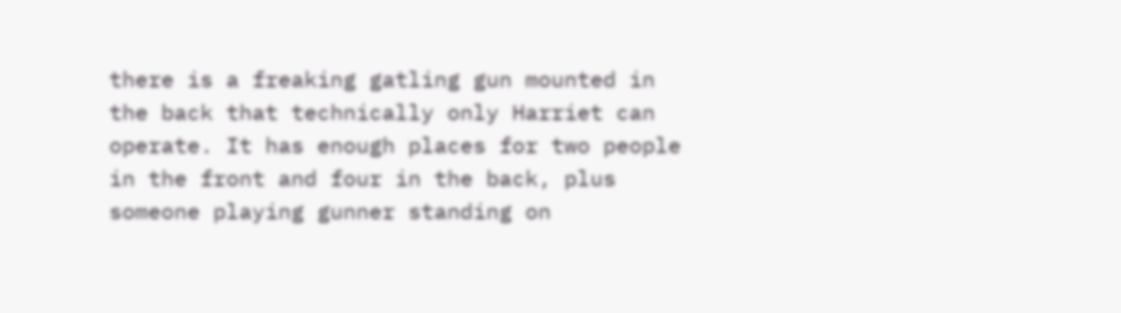there is a freaking gatling gun mounted in the back that technically only Harriet can operate. It has enough places for two people in the front and four in the back, plus someone playing gunner standing on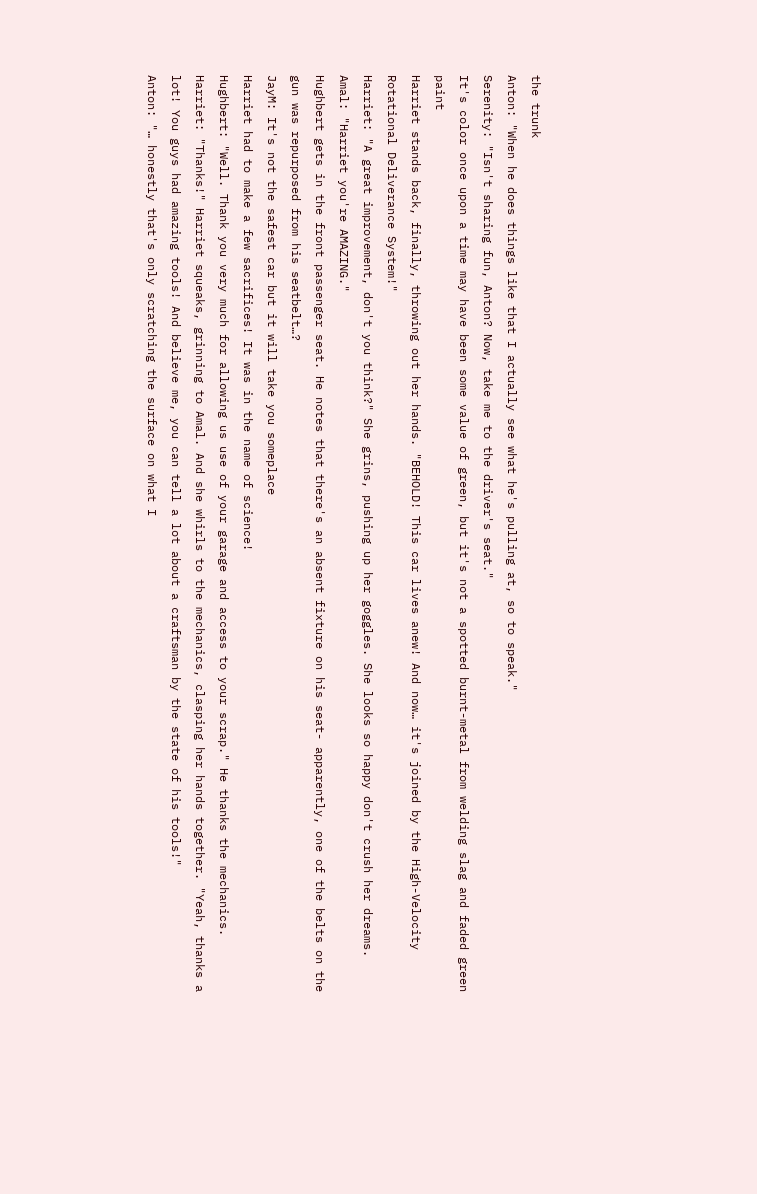the trunk
Anton: "When he does things like that I actually see what he's pulling at, so to speak."
Serenity: "Isn't sharing fun, Anton? Now, take me to the driver's seat."
It's color once upon a time may have been some value of green, but it's not a spotted burnt-metal from welding slag and faded green paint
Harriet stands back, finally, throwing out her hands. "BEHOLD! This car lives anew! And now… it's joined by the High-Velocity Rotational Deliverance System!"
Harriet: "A great improvement, don't you think?" She grins, pushing up her goggles. She looks so happy don't crush her dreams.
Amal: "Harriet you're AMAZING."
Hughbert gets in the front passenger seat. He notes that there's an absent fixture on his seat- apparently, one of the belts on the gun was repurposed from his seatbelt…?
JayM: It's not the safest car but it will take you someplace
Harriet had to make a few sacrifices! It was in the name of science!
Hughbert: "Well. Thank you very much for allowing us use of your garage and access to your scrap." He thanks the mechanics.
Harriet: "Thanks!" Harriet squeaks, grinning to Amal. And she whirls to the mechanics, clasping her hands together. "Yeah, thanks a lot! You guys had amazing tools! And believe me, you can tell a lot about a craftsman by the state of his tools!"
Anton: "… honestly that's only scratching the surface on what I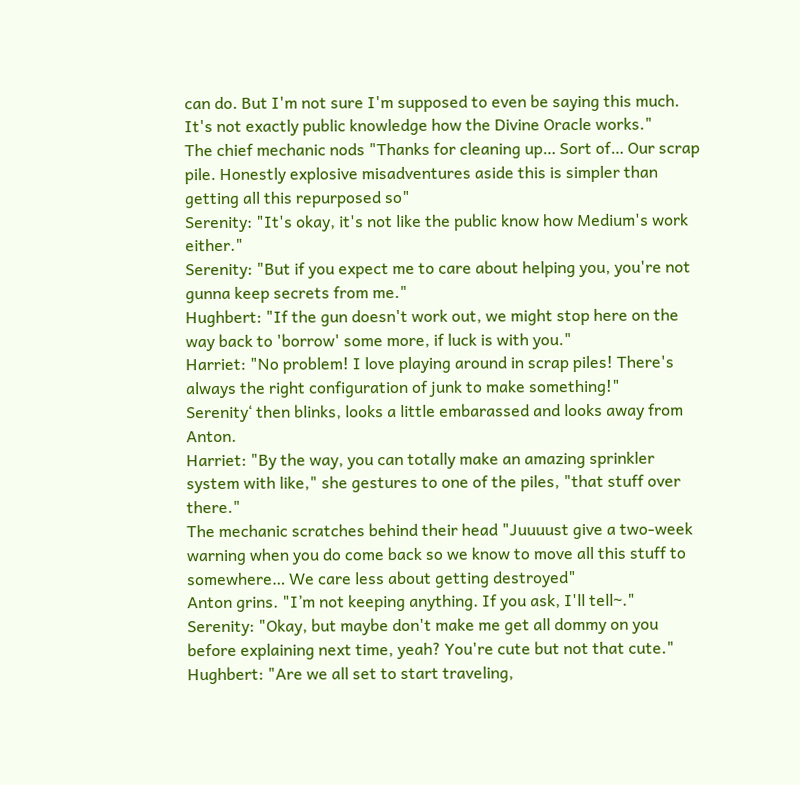can do. But I'm not sure I'm supposed to even be saying this much. It's not exactly public knowledge how the Divine Oracle works."
The chief mechanic nods "Thanks for cleaning up… Sort of… Our scrap pile. Honestly explosive misadventures aside this is simpler than getting all this repurposed so"
Serenity: "It's okay, it's not like the public know how Medium's work either."
Serenity: "But if you expect me to care about helping you, you're not gunna keep secrets from me."
Hughbert: "If the gun doesn't work out, we might stop here on the way back to 'borrow' some more, if luck is with you."
Harriet: "No problem! I love playing around in scrap piles! There's always the right configuration of junk to make something!"
Serenity‘ then blinks, looks a little embarassed and looks away from Anton.
Harriet: "By the way, you can totally make an amazing sprinkler system with like," she gestures to one of the piles, "that stuff over there."
The mechanic scratches behind their head "Juuuust give a two-week warning when you do come back so we know to move all this stuff to somewhere… We care less about getting destroyed"
Anton grins. "I’m not keeping anything. If you ask, I'll tell~."
Serenity: "Okay, but maybe don't make me get all dommy on you before explaining next time, yeah? You're cute but not that cute."
Hughbert: "Are we all set to start traveling,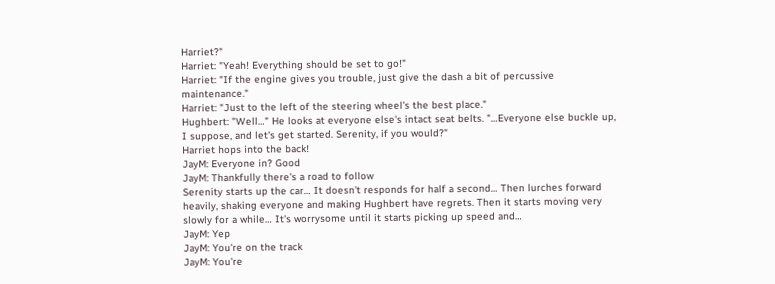Harriet?"
Harriet: "Yeah! Everything should be set to go!"
Harriet: "If the engine gives you trouble, just give the dash a bit of percussive maintenance."
Harriet: "Just to the left of the steering wheel's the best place."
Hughbert: "Well…" He looks at everyone else's intact seat belts. "…Everyone else buckle up, I suppose, and let's get started. Serenity, if you would?"
Harriet hops into the back!
JayM: Everyone in? Good
JayM: Thankfully there's a road to follow
Serenity starts up the car… It doesn't responds for half a second… Then lurches forward heavily, shaking everyone and making Hughbert have regrets. Then it starts moving very slowly for a while… It's worrysome until it starts picking up speed and…
JayM: Yep
JayM: You're on the track
JayM: You're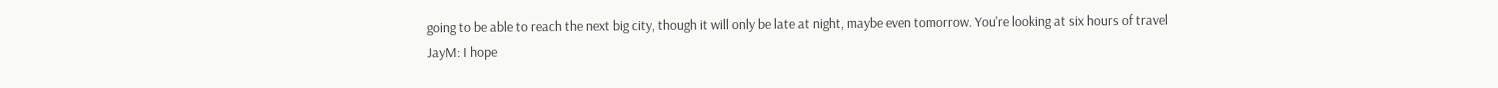going to be able to reach the next big city, though it will only be late at night, maybe even tomorrow. You're looking at six hours of travel
JayM: I hope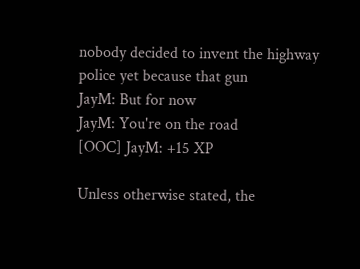nobody decided to invent the highway police yet because that gun
JayM: But for now
JayM: You're on the road
[OOC] JayM: +15 XP

Unless otherwise stated, the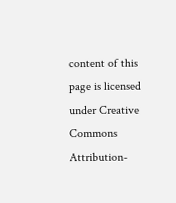content of this page is licensed under Creative Commons Attribution-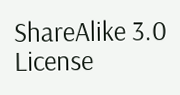ShareAlike 3.0 License